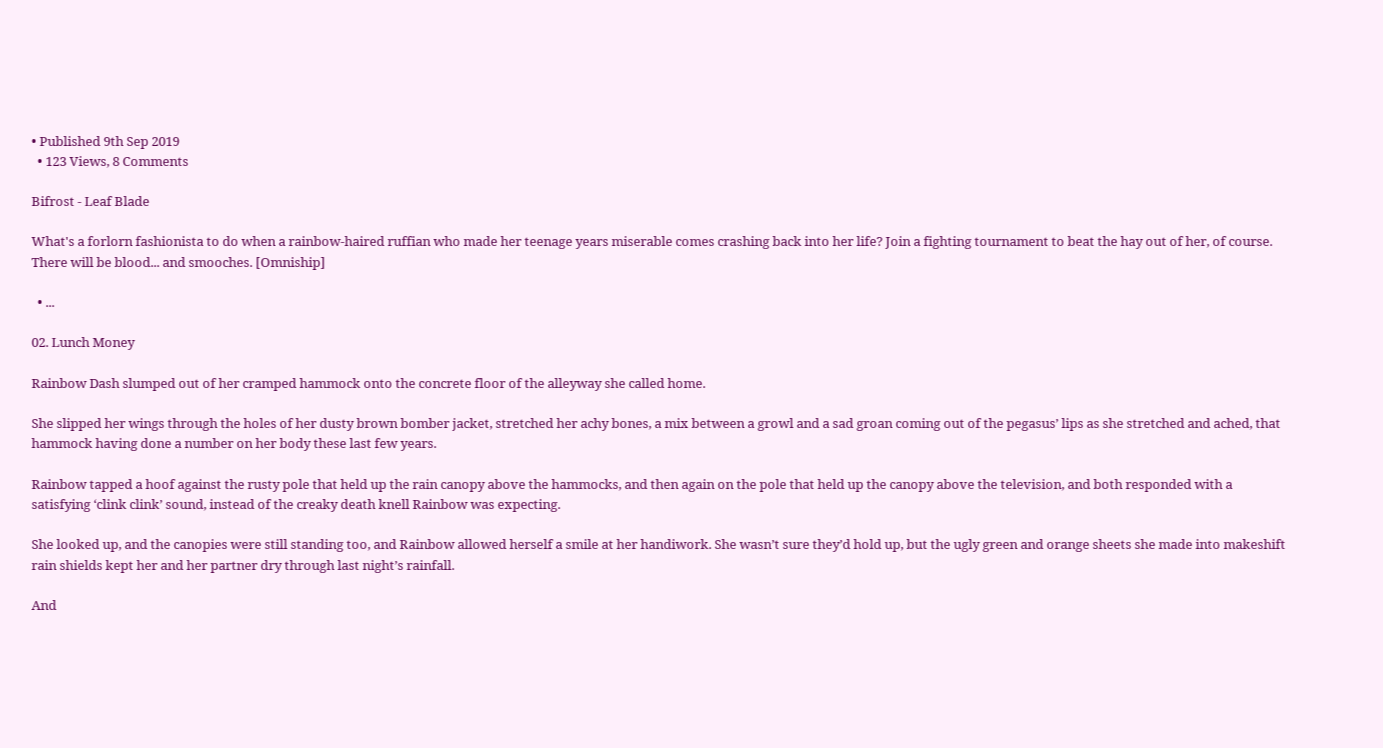• Published 9th Sep 2019
  • 123 Views, 8 Comments

Bifrost - Leaf Blade

What's a forlorn fashionista to do when a rainbow-haired ruffian who made her teenage years miserable comes crashing back into her life? Join a fighting tournament to beat the hay out of her, of course. There will be blood... and smooches. [Omniship]

  • ...

02. Lunch Money

Rainbow Dash slumped out of her cramped hammock onto the concrete floor of the alleyway she called home.

She slipped her wings through the holes of her dusty brown bomber jacket, stretched her achy bones, a mix between a growl and a sad groan coming out of the pegasus’ lips as she stretched and ached, that hammock having done a number on her body these last few years.

Rainbow tapped a hoof against the rusty pole that held up the rain canopy above the hammocks, and then again on the pole that held up the canopy above the television, and both responded with a satisfying ‘clink clink’ sound, instead of the creaky death knell Rainbow was expecting.

She looked up, and the canopies were still standing too, and Rainbow allowed herself a smile at her handiwork. She wasn’t sure they’d hold up, but the ugly green and orange sheets she made into makeshift rain shields kept her and her partner dry through last night’s rainfall.

And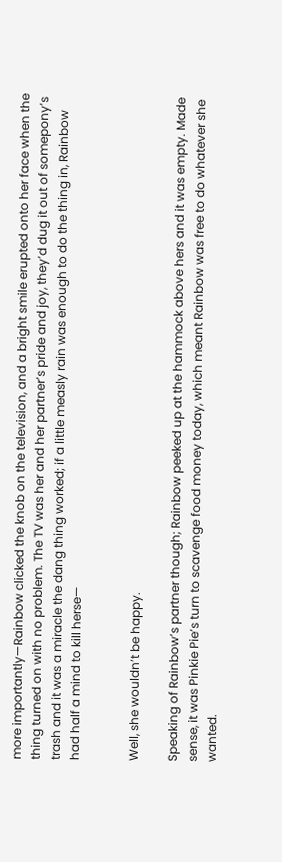more importantly—Rainbow clicked the knob on the television, and a bright smile erupted onto her face when the thing turned on with no problem. The TV was her and her partner’s pride and joy, they’d dug it out of somepony’s trash and it was a miracle the dang thing worked; if a little measly rain was enough to do the thing in, Rainbow had half a mind to kill herse—


Well, she wouldn’t be happy.

Speaking of Rainbow’s partner though; Rainbow peeked up at the hammock above hers and it was empty. Made sense, it was Pinkie Pie’s turn to scavenge food money today, which meant Rainbow was free to do whatever she wanted.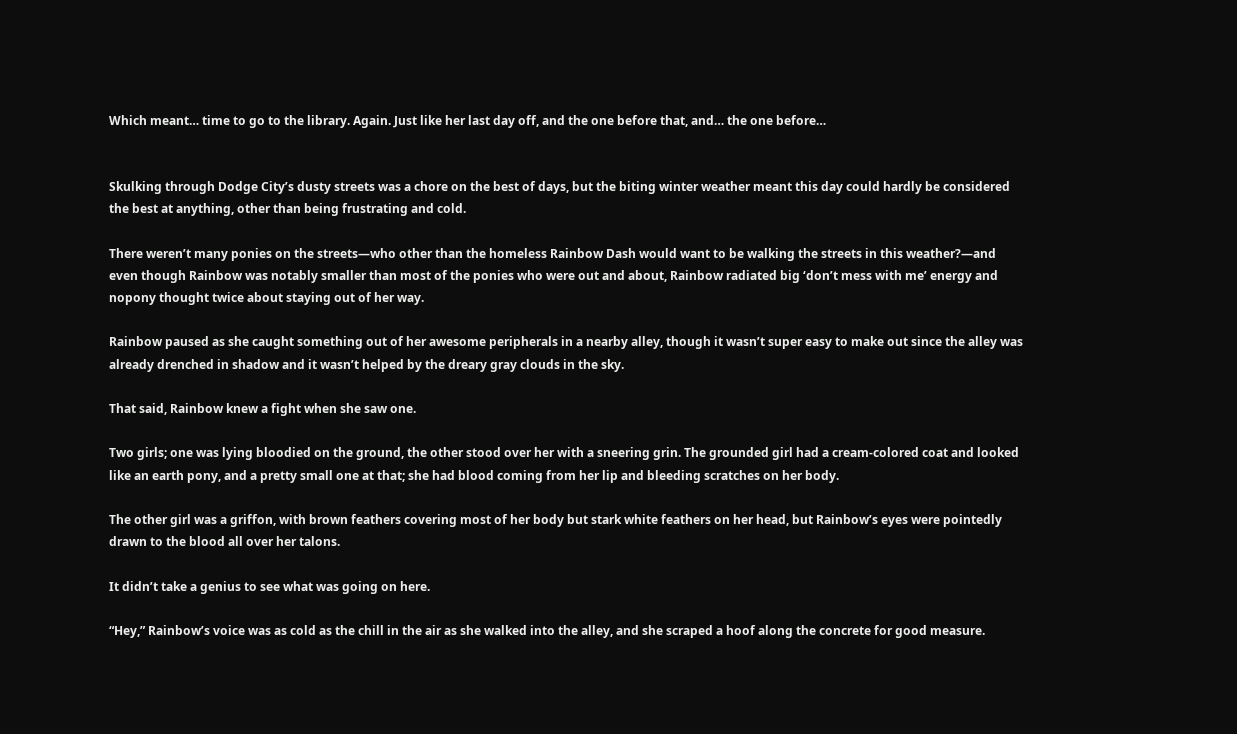Which meant… time to go to the library. Again. Just like her last day off, and the one before that, and… the one before…


Skulking through Dodge City’s dusty streets was a chore on the best of days, but the biting winter weather meant this day could hardly be considered the best at anything, other than being frustrating and cold.

There weren’t many ponies on the streets—who other than the homeless Rainbow Dash would want to be walking the streets in this weather?—and even though Rainbow was notably smaller than most of the ponies who were out and about, Rainbow radiated big ‘don’t mess with me’ energy and nopony thought twice about staying out of her way.

Rainbow paused as she caught something out of her awesome peripherals in a nearby alley, though it wasn’t super easy to make out since the alley was already drenched in shadow and it wasn’t helped by the dreary gray clouds in the sky.

That said, Rainbow knew a fight when she saw one.

Two girls; one was lying bloodied on the ground, the other stood over her with a sneering grin. The grounded girl had a cream-colored coat and looked like an earth pony, and a pretty small one at that; she had blood coming from her lip and bleeding scratches on her body.

The other girl was a griffon, with brown feathers covering most of her body but stark white feathers on her head, but Rainbow’s eyes were pointedly drawn to the blood all over her talons.

It didn’t take a genius to see what was going on here.

“Hey,” Rainbow’s voice was as cold as the chill in the air as she walked into the alley, and she scraped a hoof along the concrete for good measure.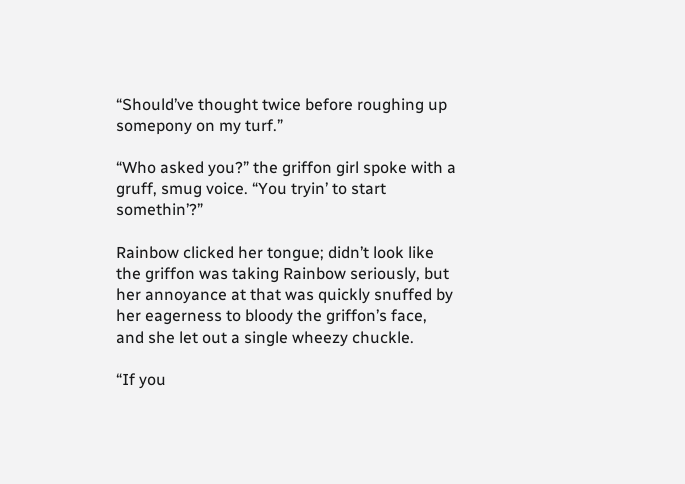“Should’ve thought twice before roughing up somepony on my turf.”

“Who asked you?” the griffon girl spoke with a gruff, smug voice. “You tryin’ to start somethin’?”

Rainbow clicked her tongue; didn’t look like the griffon was taking Rainbow seriously, but her annoyance at that was quickly snuffed by her eagerness to bloody the griffon’s face, and she let out a single wheezy chuckle.

“If you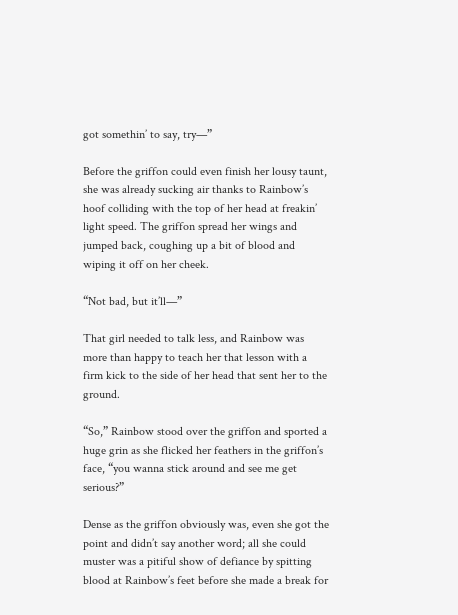got somethin’ to say, try—”

Before the griffon could even finish her lousy taunt, she was already sucking air thanks to Rainbow’s hoof colliding with the top of her head at freakin’ light speed. The griffon spread her wings and jumped back, coughing up a bit of blood and wiping it off on her cheek.

“Not bad, but it’ll—”

That girl needed to talk less, and Rainbow was more than happy to teach her that lesson with a firm kick to the side of her head that sent her to the ground.

“So,” Rainbow stood over the griffon and sported a huge grin as she flicked her feathers in the griffon’s face, “you wanna stick around and see me get serious?”

Dense as the griffon obviously was, even she got the point and didn’t say another word; all she could muster was a pitiful show of defiance by spitting blood at Rainbow’s feet before she made a break for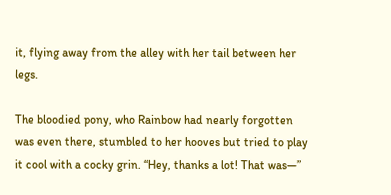it, flying away from the alley with her tail between her legs.

The bloodied pony, who Rainbow had nearly forgotten was even there, stumbled to her hooves but tried to play it cool with a cocky grin. “Hey, thanks a lot! That was—”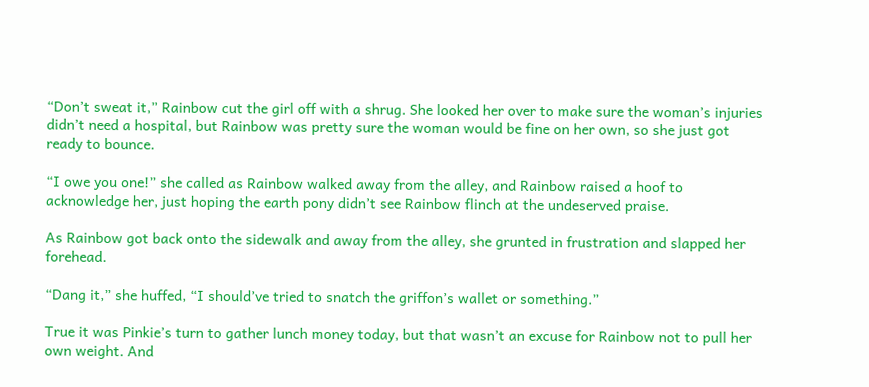“Don’t sweat it,” Rainbow cut the girl off with a shrug. She looked her over to make sure the woman’s injuries didn’t need a hospital, but Rainbow was pretty sure the woman would be fine on her own, so she just got ready to bounce.

“I owe you one!” she called as Rainbow walked away from the alley, and Rainbow raised a hoof to acknowledge her, just hoping the earth pony didn’t see Rainbow flinch at the undeserved praise.

As Rainbow got back onto the sidewalk and away from the alley, she grunted in frustration and slapped her forehead.

“Dang it,” she huffed, “I should’ve tried to snatch the griffon’s wallet or something.”

True it was Pinkie’s turn to gather lunch money today, but that wasn’t an excuse for Rainbow not to pull her own weight. And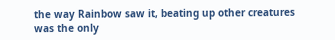the way Rainbow saw it, beating up other creatures was the only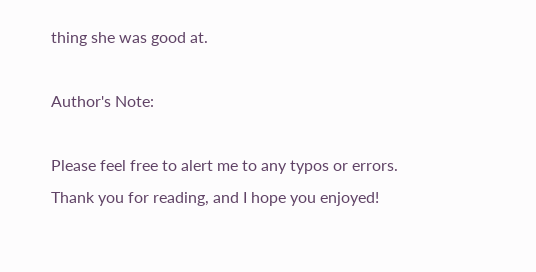thing she was good at.

Author's Note:

Please feel free to alert me to any typos or errors.
Thank you for reading, and I hope you enjoyed!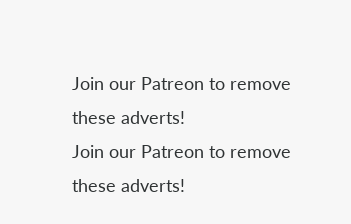Join our Patreon to remove these adverts!
Join our Patreon to remove these adverts!